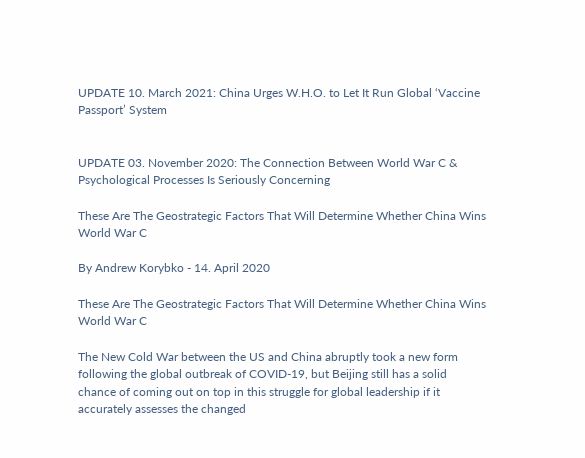UPDATE 10. March 2021: China Urges W.H.O. to Let It Run Global ‘Vaccine Passport’ System


UPDATE 03. November 2020: The Connection Between World War C & Psychological Processes Is Seriously Concerning

These Are The Geostrategic Factors That Will Determine Whether China Wins World War C

By Andrew Korybko - 14. April 2020

These Are The Geostrategic Factors That Will Determine Whether China Wins World War C

The New Cold War between the US and China abruptly took a new form following the global outbreak of COVID-19, but Beijing still has a solid chance of coming out on top in this struggle for global leadership if it accurately assesses the changed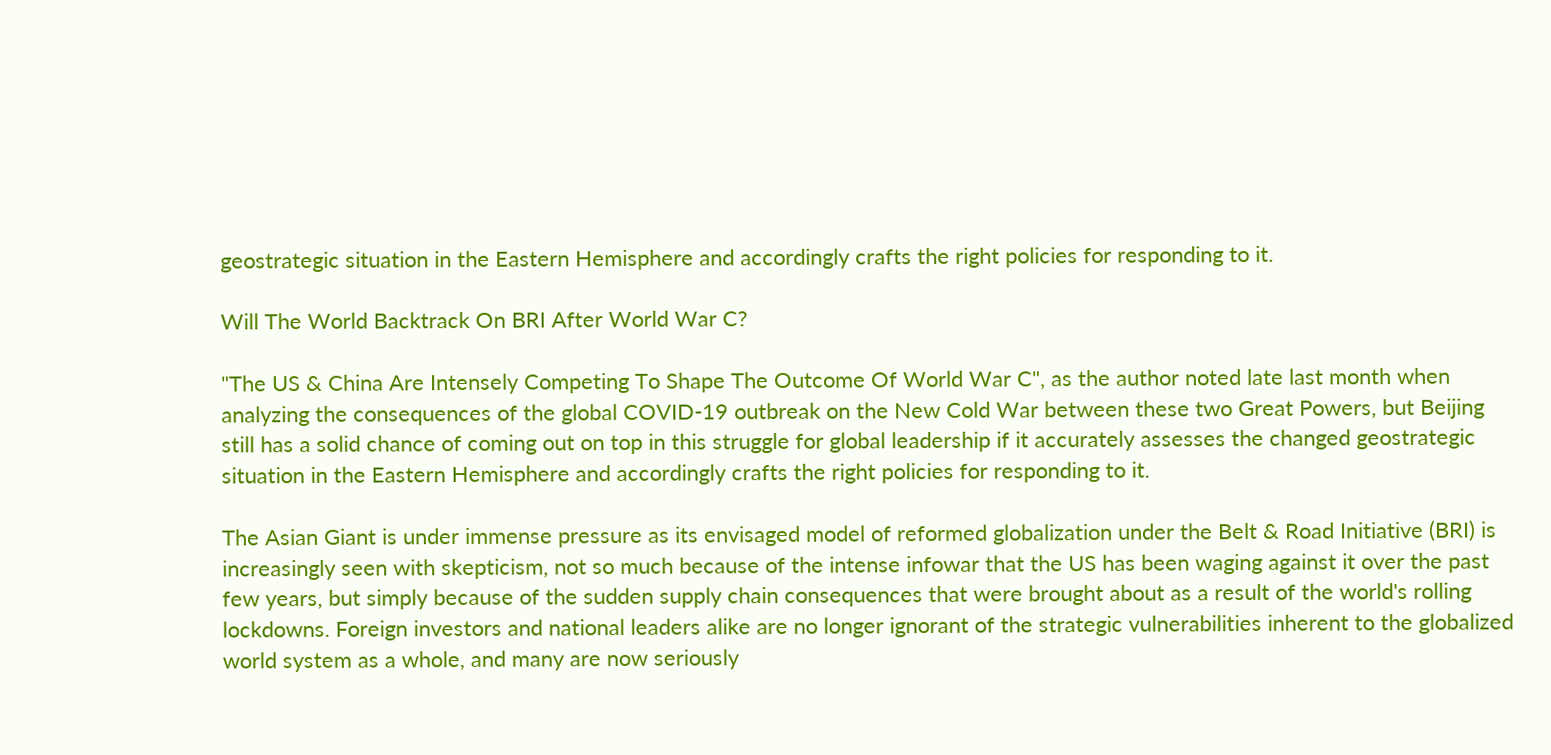geostrategic situation in the Eastern Hemisphere and accordingly crafts the right policies for responding to it.

Will The World Backtrack On BRI After World War C?

"The US & China Are Intensely Competing To Shape The Outcome Of World War C", as the author noted late last month when analyzing the consequences of the global COVID-19 outbreak on the New Cold War between these two Great Powers, but Beijing still has a solid chance of coming out on top in this struggle for global leadership if it accurately assesses the changed geostrategic situation in the Eastern Hemisphere and accordingly crafts the right policies for responding to it.

The Asian Giant is under immense pressure as its envisaged model of reformed globalization under the Belt & Road Initiative (BRI) is increasingly seen with skepticism, not so much because of the intense infowar that the US has been waging against it over the past few years, but simply because of the sudden supply chain consequences that were brought about as a result of the world's rolling lockdowns. Foreign investors and national leaders alike are no longer ignorant of the strategic vulnerabilities inherent to the globalized world system as a whole, and many are now seriously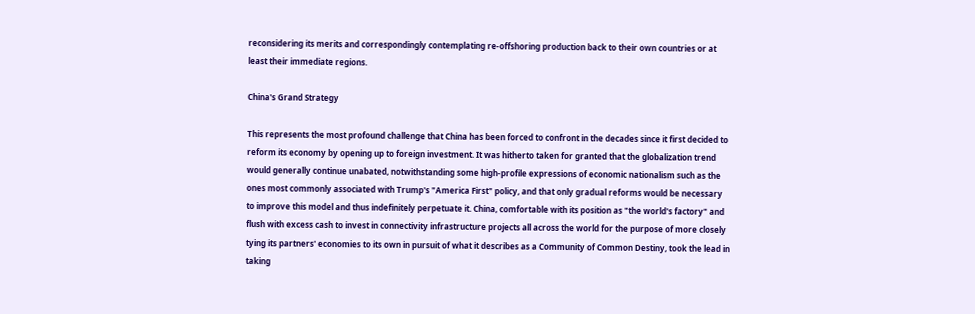reconsidering its merits and correspondingly contemplating re-offshoring production back to their own countries or at least their immediate regions.

China's Grand Strategy

This represents the most profound challenge that China has been forced to confront in the decades since it first decided to reform its economy by opening up to foreign investment. It was hitherto taken for granted that the globalization trend would generally continue unabated, notwithstanding some high-profile expressions of economic nationalism such as the ones most commonly associated with Trump's "America First" policy, and that only gradual reforms would be necessary to improve this model and thus indefinitely perpetuate it. China, comfortable with its position as "the world's factory" and flush with excess cash to invest in connectivity infrastructure projects all across the world for the purpose of more closely tying its partners' economies to its own in pursuit of what it describes as a Community of Common Destiny, took the lead in taking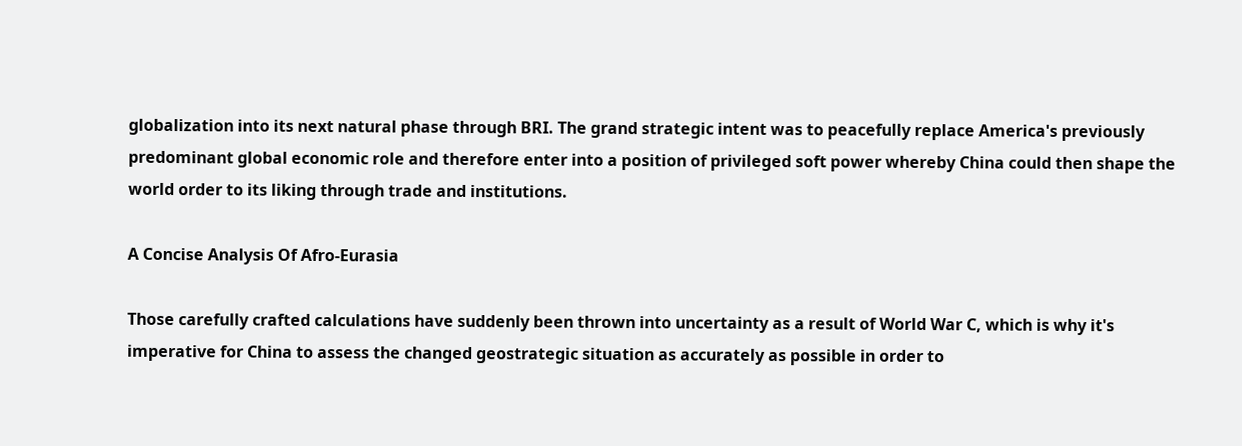globalization into its next natural phase through BRI. The grand strategic intent was to peacefully replace America's previously predominant global economic role and therefore enter into a position of privileged soft power whereby China could then shape the world order to its liking through trade and institutions.

A Concise Analysis Of Afro-Eurasia

Those carefully crafted calculations have suddenly been thrown into uncertainty as a result of World War C, which is why it's imperative for China to assess the changed geostrategic situation as accurately as possible in order to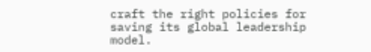craft the right policies for saving its global leadership model.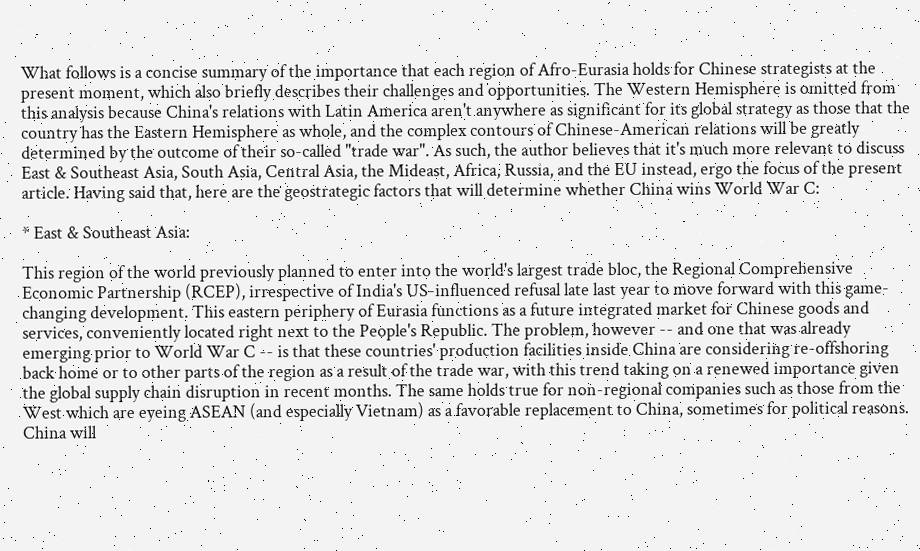What follows is a concise summary of the importance that each region of Afro-Eurasia holds for Chinese strategists at the present moment, which also briefly describes their challenges and opportunities. The Western Hemisphere is omitted from this analysis because China's relations with Latin America aren't anywhere as significant for its global strategy as those that the country has the Eastern Hemisphere as whole, and the complex contours of Chinese-American relations will be greatly determined by the outcome of their so-called "trade war". As such, the author believes that it's much more relevant to discuss East & Southeast Asia, South Asia, Central Asia, the Mideast, Africa, Russia, and the EU instead, ergo the focus of the present article. Having said that, here are the geostrategic factors that will determine whether China wins World War C:

* East & Southeast Asia:

This region of the world previously planned to enter into the world's largest trade bloc, the Regional Comprehensive Economic Partnership (RCEP), irrespective of India's US-influenced refusal late last year to move forward with this game-changing development. This eastern periphery of Eurasia functions as a future integrated market for Chinese goods and services, conveniently located right next to the People's Republic. The problem, however -- and one that was already emerging prior to World War C -- is that these countries' production facilities inside China are considering re-offshoring back home or to other parts of the region as a result of the trade war, with this trend taking on a renewed importance given the global supply chain disruption in recent months. The same holds true for non-regional companies such as those from the West which are eyeing ASEAN (and especially Vietnam) as a favorable replacement to China, sometimes for political reasons. China will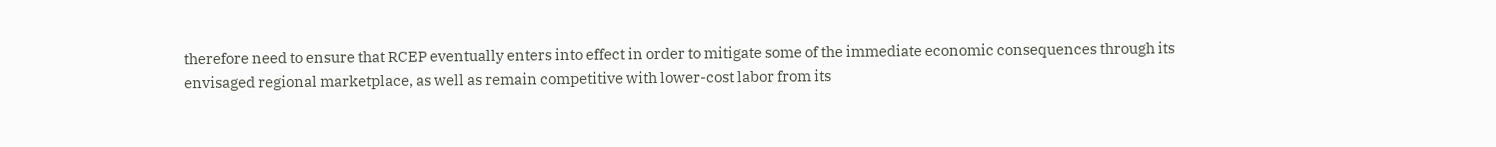therefore need to ensure that RCEP eventually enters into effect in order to mitigate some of the immediate economic consequences through its envisaged regional marketplace, as well as remain competitive with lower-cost labor from its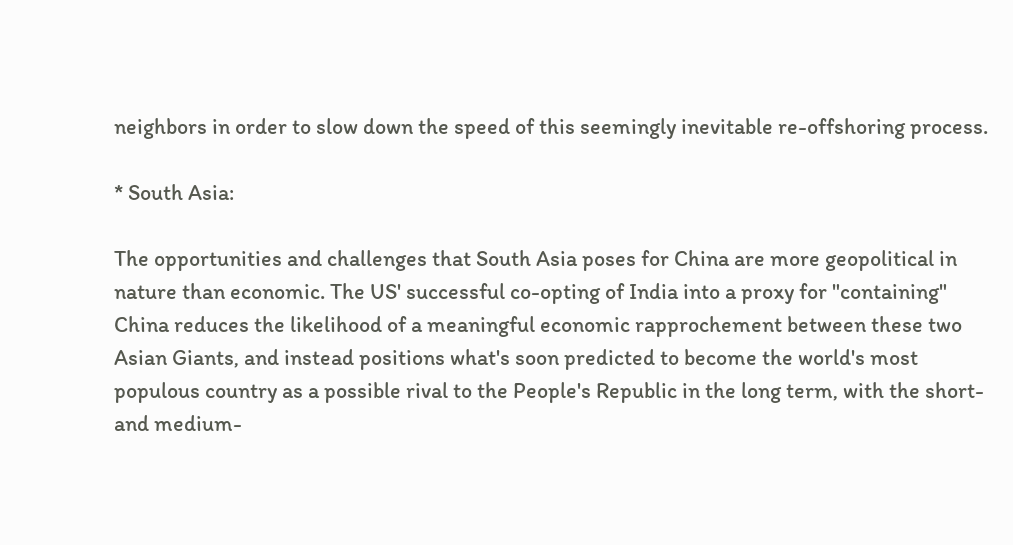neighbors in order to slow down the speed of this seemingly inevitable re-offshoring process.

* South Asia:

The opportunities and challenges that South Asia poses for China are more geopolitical in nature than economic. The US' successful co-opting of India into a proxy for "containing" China reduces the likelihood of a meaningful economic rapprochement between these two Asian Giants, and instead positions what's soon predicted to become the world's most populous country as a possible rival to the People's Republic in the long term, with the short- and medium-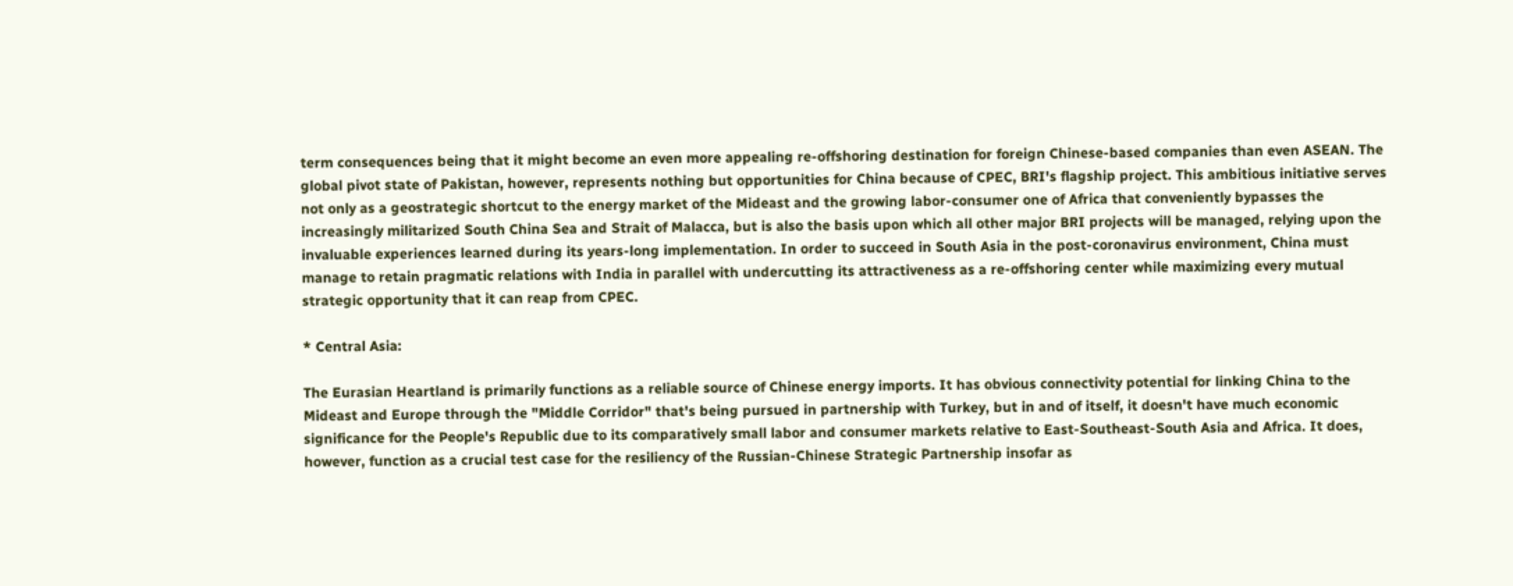term consequences being that it might become an even more appealing re-offshoring destination for foreign Chinese-based companies than even ASEAN. The global pivot state of Pakistan, however, represents nothing but opportunities for China because of CPEC, BRI's flagship project. This ambitious initiative serves not only as a geostrategic shortcut to the energy market of the Mideast and the growing labor-consumer one of Africa that conveniently bypasses the increasingly militarized South China Sea and Strait of Malacca, but is also the basis upon which all other major BRI projects will be managed, relying upon the invaluable experiences learned during its years-long implementation. In order to succeed in South Asia in the post-coronavirus environment, China must manage to retain pragmatic relations with India in parallel with undercutting its attractiveness as a re-offshoring center while maximizing every mutual strategic opportunity that it can reap from CPEC.

* Central Asia:

The Eurasian Heartland is primarily functions as a reliable source of Chinese energy imports. It has obvious connectivity potential for linking China to the Mideast and Europe through the "Middle Corridor" that's being pursued in partnership with Turkey, but in and of itself, it doesn't have much economic significance for the People's Republic due to its comparatively small labor and consumer markets relative to East-Southeast-South Asia and Africa. It does, however, function as a crucial test case for the resiliency of the Russian-Chinese Strategic Partnership insofar as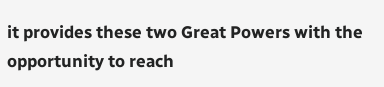it provides these two Great Powers with the opportunity to reach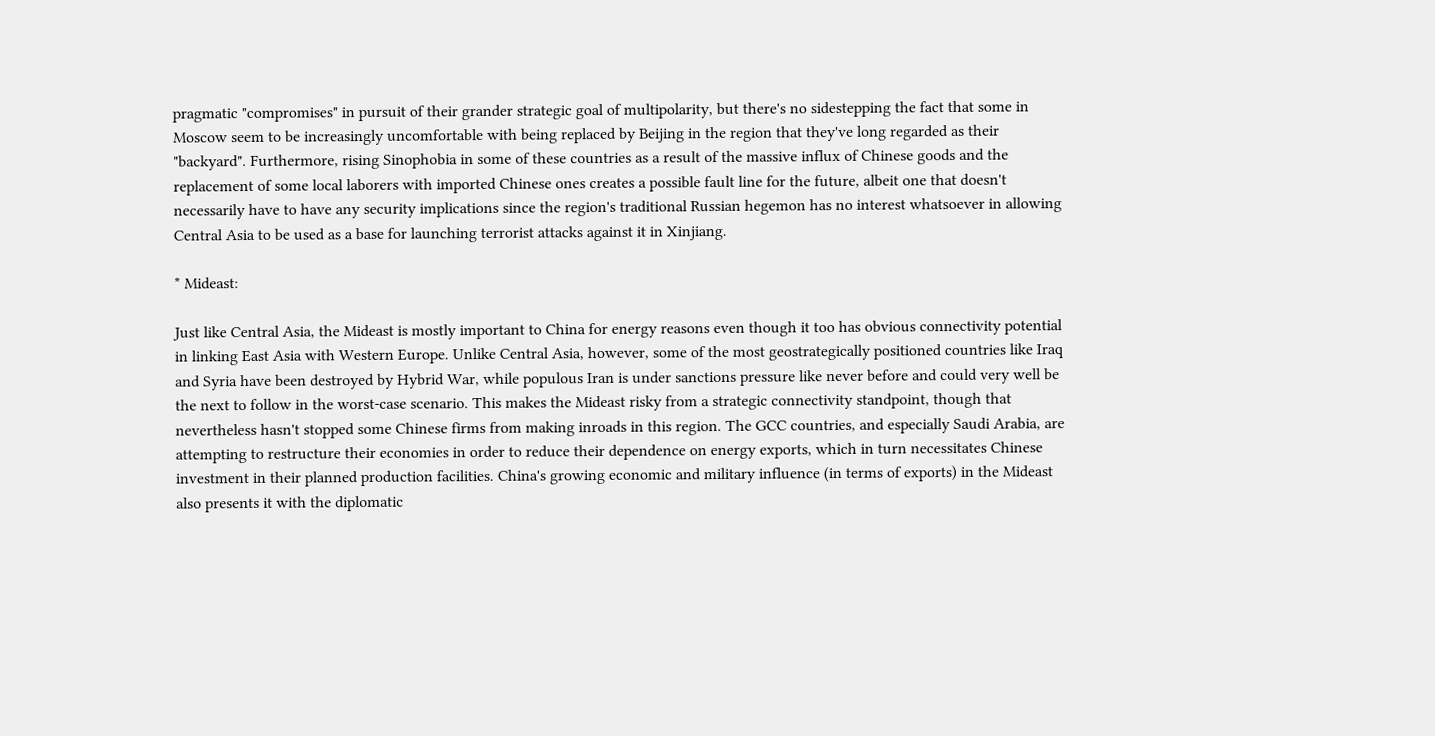pragmatic "compromises" in pursuit of their grander strategic goal of multipolarity, but there's no sidestepping the fact that some in Moscow seem to be increasingly uncomfortable with being replaced by Beijing in the region that they've long regarded as their "backyard". Furthermore, rising Sinophobia in some of these countries as a result of the massive influx of Chinese goods and the replacement of some local laborers with imported Chinese ones creates a possible fault line for the future, albeit one that doesn't necessarily have to have any security implications since the region's traditional Russian hegemon has no interest whatsoever in allowing Central Asia to be used as a base for launching terrorist attacks against it in Xinjiang.

* Mideast:

Just like Central Asia, the Mideast is mostly important to China for energy reasons even though it too has obvious connectivity potential in linking East Asia with Western Europe. Unlike Central Asia, however, some of the most geostrategically positioned countries like Iraq and Syria have been destroyed by Hybrid War, while populous Iran is under sanctions pressure like never before and could very well be the next to follow in the worst-case scenario. This makes the Mideast risky from a strategic connectivity standpoint, though that nevertheless hasn't stopped some Chinese firms from making inroads in this region. The GCC countries, and especially Saudi Arabia, are attempting to restructure their economies in order to reduce their dependence on energy exports, which in turn necessitates Chinese investment in their planned production facilities. China's growing economic and military influence (in terms of exports) in the Mideast also presents it with the diplomatic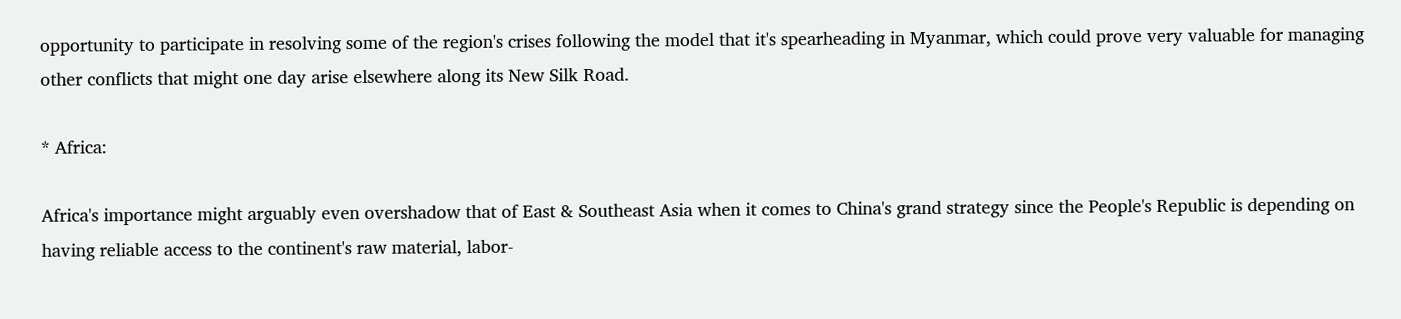opportunity to participate in resolving some of the region's crises following the model that it's spearheading in Myanmar, which could prove very valuable for managing other conflicts that might one day arise elsewhere along its New Silk Road.

* Africa:

Africa's importance might arguably even overshadow that of East & Southeast Asia when it comes to China's grand strategy since the People's Republic is depending on having reliable access to the continent's raw material, labor-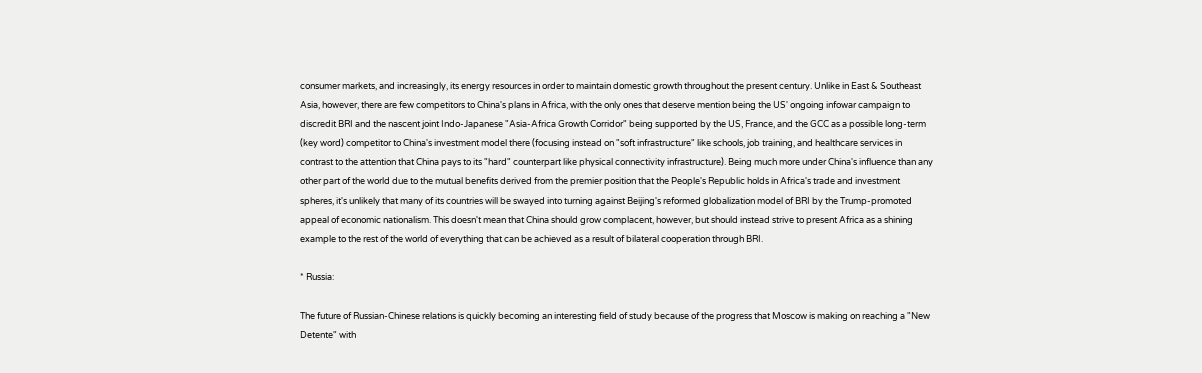consumer markets, and increasingly, its energy resources in order to maintain domestic growth throughout the present century. Unlike in East & Southeast Asia, however, there are few competitors to China's plans in Africa, with the only ones that deserve mention being the US' ongoing infowar campaign to discredit BRI and the nascent joint Indo-Japanese "Asia-Africa Growth Corridor" being supported by the US, France, and the GCC as a possible long-term (key word) competitor to China's investment model there (focusing instead on "soft infrastructure" like schools, job training, and healthcare services in contrast to the attention that China pays to its "hard" counterpart like physical connectivity infrastructure). Being much more under China's influence than any other part of the world due to the mutual benefits derived from the premier position that the People's Republic holds in Africa's trade and investment spheres, it's unlikely that many of its countries will be swayed into turning against Beijing's reformed globalization model of BRI by the Trump-promoted appeal of economic nationalism. This doesn't mean that China should grow complacent, however, but should instead strive to present Africa as a shining example to the rest of the world of everything that can be achieved as a result of bilateral cooperation through BRI.

* Russia:

The future of Russian-Chinese relations is quickly becoming an interesting field of study because of the progress that Moscow is making on reaching a "New Detente" with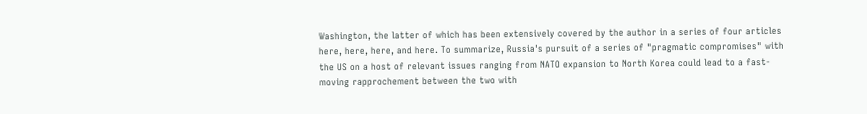Washington, the latter of which has been extensively covered by the author in a series of four articles here, here, here, and here. To summarize, Russia's pursuit of a series of "pragmatic compromises" with the US on a host of relevant issues ranging from NATO expansion to North Korea could lead to a fast-moving rapprochement between the two with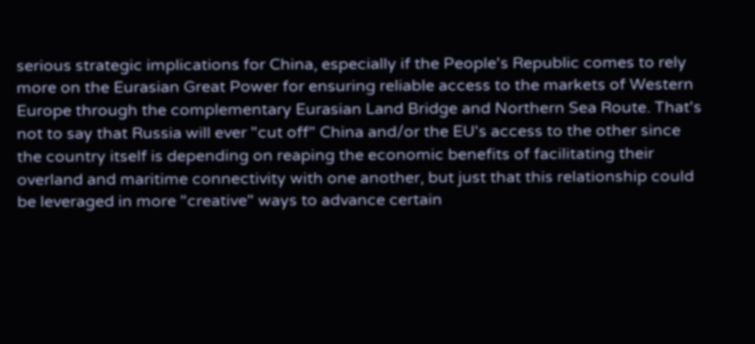serious strategic implications for China, especially if the People's Republic comes to rely more on the Eurasian Great Power for ensuring reliable access to the markets of Western Europe through the complementary Eurasian Land Bridge and Northern Sea Route. That's not to say that Russia will ever "cut off" China and/or the EU's access to the other since the country itself is depending on reaping the economic benefits of facilitating their overland and maritime connectivity with one another, but just that this relationship could be leveraged in more "creative" ways to advance certain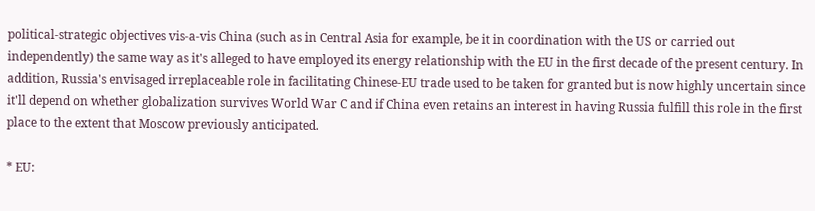political-strategic objectives vis-a-vis China (such as in Central Asia for example, be it in coordination with the US or carried out independently) the same way as it's alleged to have employed its energy relationship with the EU in the first decade of the present century. In addition, Russia's envisaged irreplaceable role in facilitating Chinese-EU trade used to be taken for granted but is now highly uncertain since it'll depend on whether globalization survives World War C and if China even retains an interest in having Russia fulfill this role in the first place to the extent that Moscow previously anticipated.

* EU: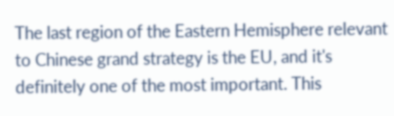The last region of the Eastern Hemisphere relevant to Chinese grand strategy is the EU, and it's definitely one of the most important. This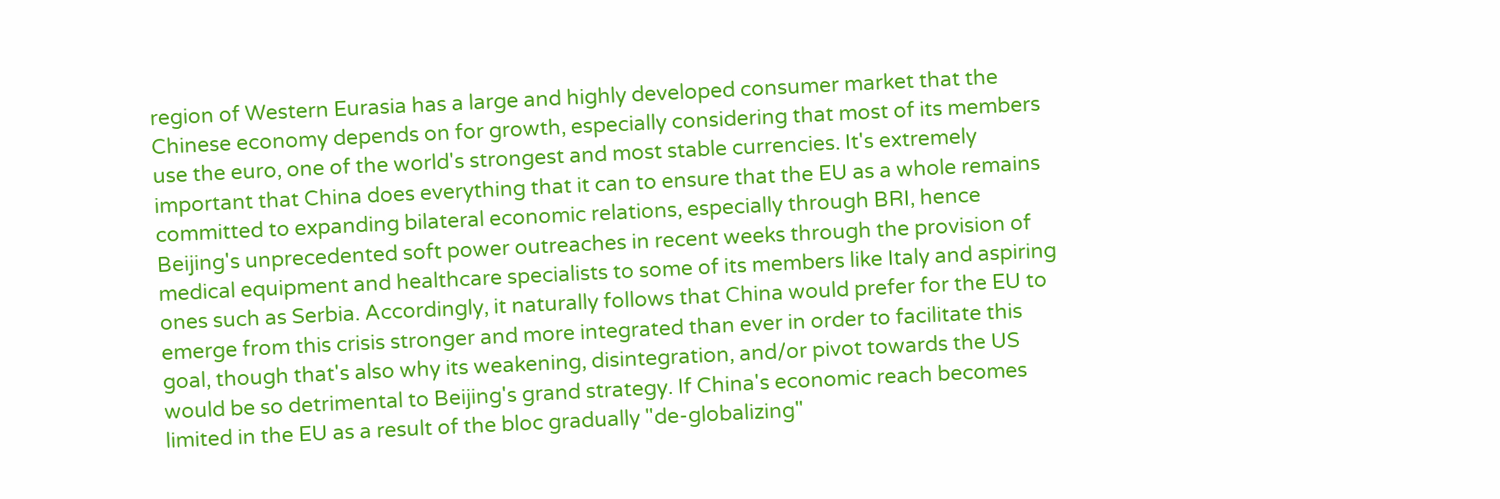region of Western Eurasia has a large and highly developed consumer market that the Chinese economy depends on for growth, especially considering that most of its members use the euro, one of the world's strongest and most stable currencies. It's extremely important that China does everything that it can to ensure that the EU as a whole remains committed to expanding bilateral economic relations, especially through BRI, hence Beijing's unprecedented soft power outreaches in recent weeks through the provision of medical equipment and healthcare specialists to some of its members like Italy and aspiring ones such as Serbia. Accordingly, it naturally follows that China would prefer for the EU to emerge from this crisis stronger and more integrated than ever in order to facilitate this goal, though that's also why its weakening, disintegration, and/or pivot towards the US would be so detrimental to Beijing's grand strategy. If China's economic reach becomes limited in the EU as a result of the bloc gradually "de-globalizing"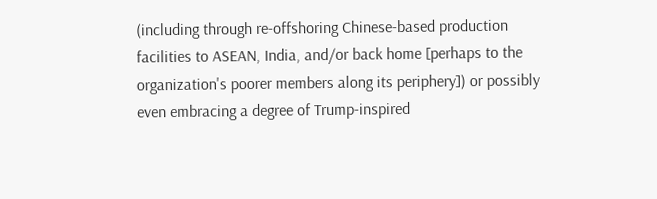(including through re-offshoring Chinese-based production facilities to ASEAN, India, and/or back home [perhaps to the organization's poorer members along its periphery]) or possibly even embracing a degree of Trump-inspired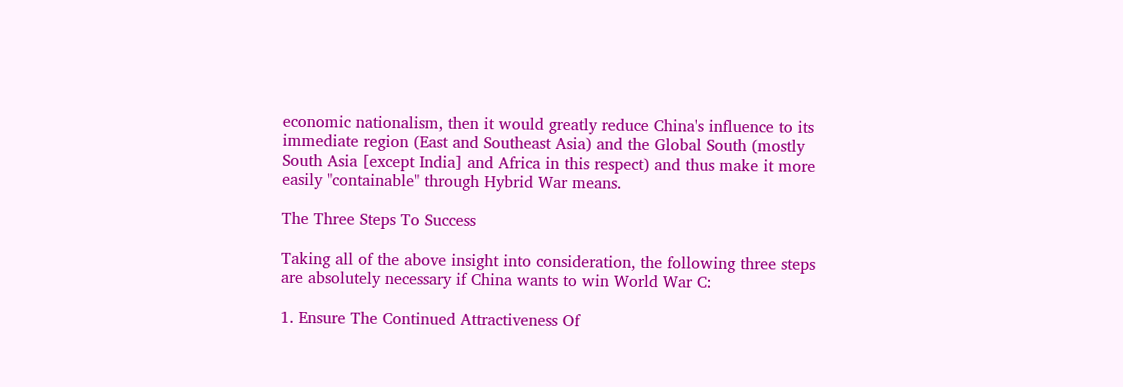economic nationalism, then it would greatly reduce China's influence to its immediate region (East and Southeast Asia) and the Global South (mostly South Asia [except India] and Africa in this respect) and thus make it more easily "containable" through Hybrid War means.

The Three Steps To Success

Taking all of the above insight into consideration, the following three steps are absolutely necessary if China wants to win World War C:

1. Ensure The Continued Attractiveness Of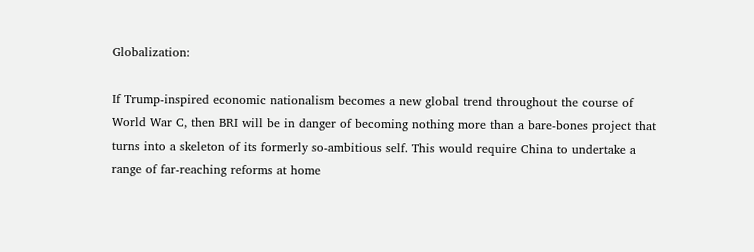Globalization:

If Trump-inspired economic nationalism becomes a new global trend throughout the course of World War C, then BRI will be in danger of becoming nothing more than a bare-bones project that turns into a skeleton of its formerly so-ambitious self. This would require China to undertake a range of far-reaching reforms at home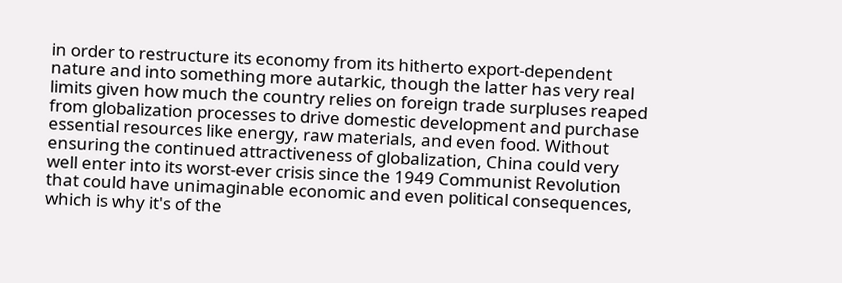in order to restructure its economy from its hitherto export-dependent nature and into something more autarkic, though the latter has very real limits given how much the country relies on foreign trade surpluses reaped from globalization processes to drive domestic development and purchase essential resources like energy, raw materials, and even food. Without ensuring the continued attractiveness of globalization, China could very well enter into its worst-ever crisis since the 1949 Communist Revolution that could have unimaginable economic and even political consequences, which is why it's of the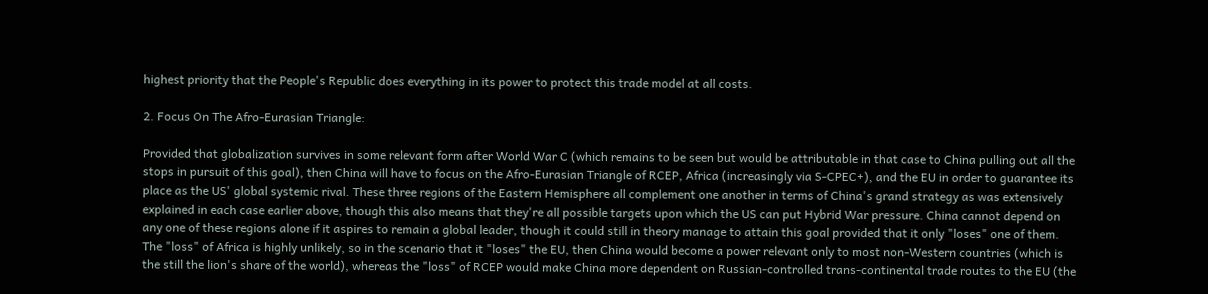highest priority that the People's Republic does everything in its power to protect this trade model at all costs.

2. Focus On The Afro-Eurasian Triangle:

Provided that globalization survives in some relevant form after World War C (which remains to be seen but would be attributable in that case to China pulling out all the stops in pursuit of this goal), then China will have to focus on the Afro-Eurasian Triangle of RCEP, Africa (increasingly via S-CPEC+), and the EU in order to guarantee its place as the US' global systemic rival. These three regions of the Eastern Hemisphere all complement one another in terms of China's grand strategy as was extensively explained in each case earlier above, though this also means that they're all possible targets upon which the US can put Hybrid War pressure. China cannot depend on any one of these regions alone if it aspires to remain a global leader, though it could still in theory manage to attain this goal provided that it only "loses" one of them. The "loss" of Africa is highly unlikely, so in the scenario that it "loses" the EU, then China would become a power relevant only to most non-Western countries (which is the still the lion's share of the world), whereas the "loss" of RCEP would make China more dependent on Russian-controlled trans-continental trade routes to the EU (the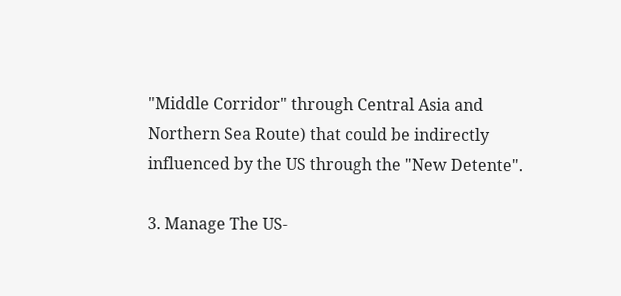"Middle Corridor" through Central Asia and Northern Sea Route) that could be indirectly influenced by the US through the "New Detente".

3. Manage The US-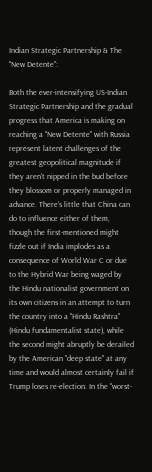Indian Strategic Partnership & The "New Detente":

Both the ever-intensifying US-Indian Strategic Partnership and the gradual progress that America is making on reaching a "New Detente" with Russia represent latent challenges of the greatest geopolitical magnitude if they aren't nipped in the bud before they blossom or properly managed in advance. There's little that China can do to influence either of them, though the first-mentioned might fizzle out if India implodes as a consequence of World War C or due to the Hybrid War being waged by the Hindu nationalist government on its own citizens in an attempt to turn the country into a "Hindu Rashtra" (Hindu fundamentalist state), while the second might abruptly be derailed by the American "deep state" at any time and would almost certainly fail if Trump loses re-election. In the "worst-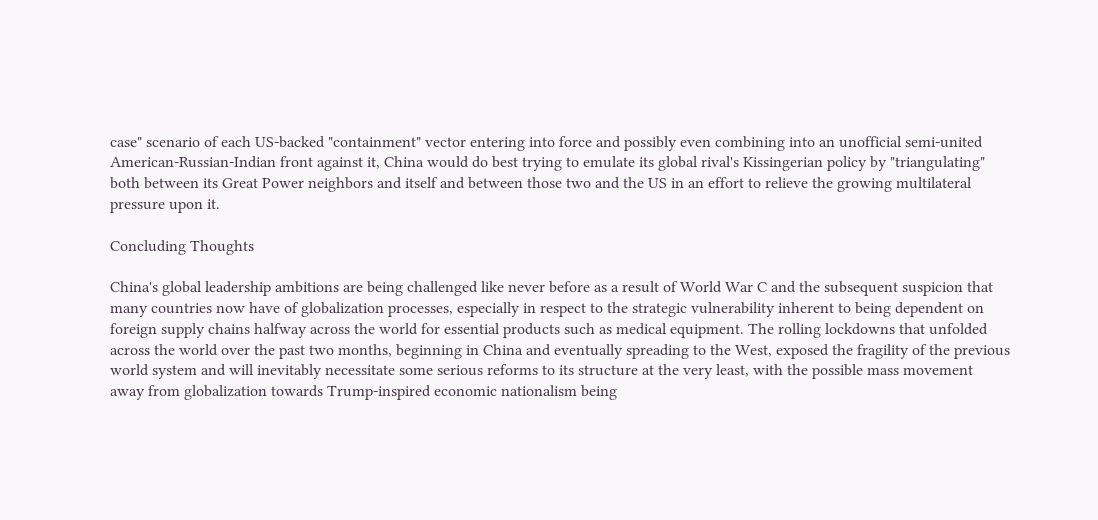case" scenario of each US-backed "containment" vector entering into force and possibly even combining into an unofficial semi-united American-Russian-Indian front against it, China would do best trying to emulate its global rival's Kissingerian policy by "triangulating" both between its Great Power neighbors and itself and between those two and the US in an effort to relieve the growing multilateral pressure upon it.

Concluding Thoughts

China's global leadership ambitions are being challenged like never before as a result of World War C and the subsequent suspicion that many countries now have of globalization processes, especially in respect to the strategic vulnerability inherent to being dependent on foreign supply chains halfway across the world for essential products such as medical equipment. The rolling lockdowns that unfolded across the world over the past two months, beginning in China and eventually spreading to the West, exposed the fragility of the previous world system and will inevitably necessitate some serious reforms to its structure at the very least, with the possible mass movement away from globalization towards Trump-inspired economic nationalism being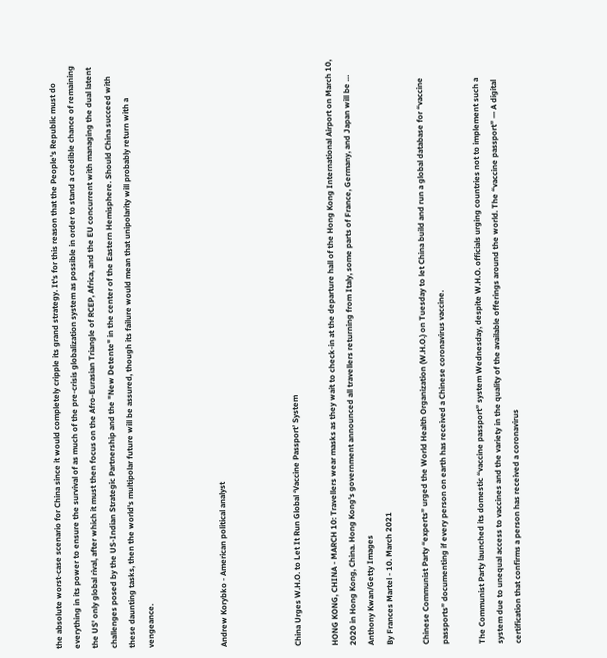the absolute worst-case scenario for China since it would completely cripple its grand strategy. It's for this reason that the People's Republic must do everything in its power to ensure the survival of as much of the pre-crisis globalization system as possible in order to stand a credible chance of remaining the US' only global rival, after which it must then focus on the Afro-Eurasian Triangle of RCEP, Africa, and the EU concurrent with managing the dual latent challenges posed by the US-Indian Strategic Partnership and the "New Detente" in the center of the Eastern Hemisphere. Should China succeed with these daunting tasks, then the world's multipolar future will be assured, though its failure would mean that unipolarity will probably return with a vengeance.



Andrew Korybko - American political analyst



China Urges W.H.O. to Let It Run Global ‘Vaccine Passport’ System

HONG KONG, CHINA - MARCH 10: Travellers wear masks as they wait to check-in at the departure hall of the Hong Kong International Airport on March 10, 2020 in Hong Kong, China. Hong Kong's government announced all travellers returning from Italy, some parts of France, Germany, and Japan will be …
Anthony Kwan/Getty Images
By Frances Martel - 10. March 2021

Chinese Communist Party “experts” urged the World Health Organization (W.H.O.) on Tuesday to let China build and run a global database for “vaccine passports” documenting if every person on earth has received a Chinese coronavirus vaccine.

The Communist Party launched its domestic “vaccine passport” system Wednesday, despite W.H.O. officials urging countries not to implement such a system due to unequal access to vaccines and the variety in the quality of the available offerings around the world. The “vaccine passport” — A digital certification that confirms a person has received a coronavirus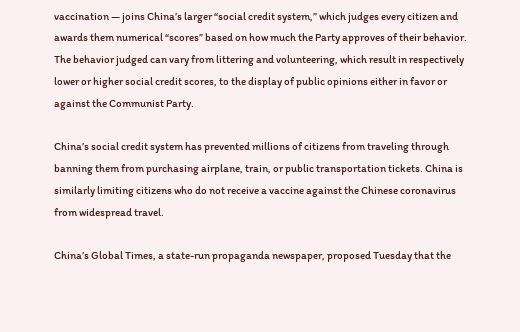vaccination — joins China’s larger “social credit system,” which judges every citizen and awards them numerical “scores” based on how much the Party approves of their behavior. The behavior judged can vary from littering and volunteering, which result in respectively lower or higher social credit scores, to the display of public opinions either in favor or against the Communist Party.

China’s social credit system has prevented millions of citizens from traveling through banning them from purchasing airplane, train, or public transportation tickets. China is similarly limiting citizens who do not receive a vaccine against the Chinese coronavirus from widespread travel.

China’s Global Times, a state-run propaganda newspaper, proposed Tuesday that the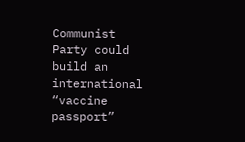Communist Party could build an international “vaccine passport”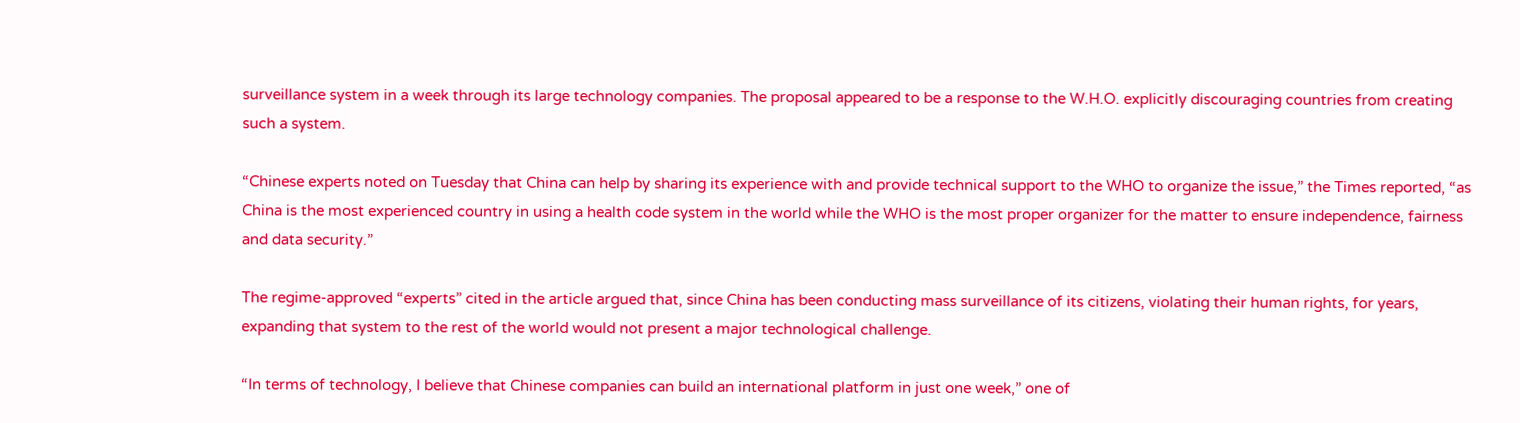surveillance system in a week through its large technology companies. The proposal appeared to be a response to the W.H.O. explicitly discouraging countries from creating such a system.

“Chinese experts noted on Tuesday that China can help by sharing its experience with and provide technical support to the WHO to organize the issue,” the Times reported, “as China is the most experienced country in using a health code system in the world while the WHO is the most proper organizer for the matter to ensure independence, fairness and data security.”

The regime-approved “experts” cited in the article argued that, since China has been conducting mass surveillance of its citizens, violating their human rights, for years, expanding that system to the rest of the world would not present a major technological challenge.

“In terms of technology, I believe that Chinese companies can build an international platform in just one week,” one of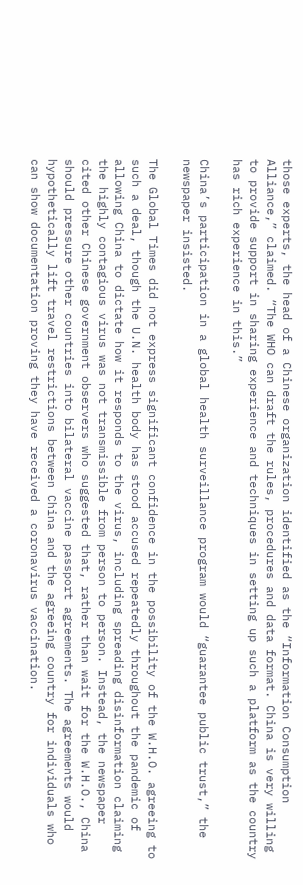those experts, the head of a Chinese organization identified as the “Information Consumption Alliance,” claimed. “The WHO can draft the rules, procedures and data format. China is very willing to provide support in sharing experience and techniques in setting up such a platform as the country has rich experience in this.”

China’s participation in a global health surveillance program would “guarantee public trust,” the newspaper insisted.

The Global Times did not express significant confidence in the possibility of the W.H.O. agreeing to such a deal, though the U.N. health body has stood accused repeatedly throughout the pandemic of allowing China to dictate how it responds to the virus, including spreading disinformation claiming the highly contagious virus was not transmissible from person to person. Instead, the newspaper cited other Chinese government observers who suggested that, rather than wait for the W.H.O., China should pressure other countries into bilateral vaccine passport agreements. The agreements would hypothetically lift travel restrictions between China and the agreeing country for individuals who can show documentation proving they have received a coronavirus vaccination.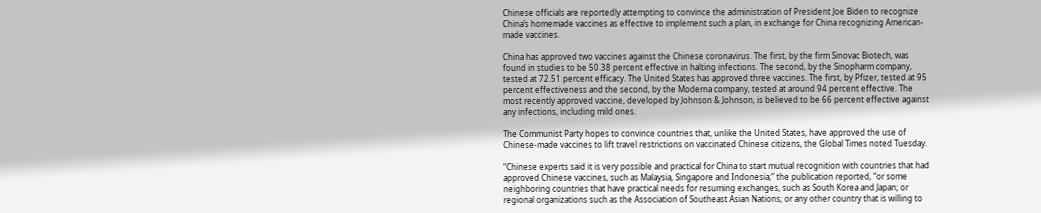Chinese officials are reportedly attempting to convince the administration of President Joe Biden to recognize China’s homemade vaccines as effective to implement such a plan, in exchange for China recognizing American-made vaccines.

China has approved two vaccines against the Chinese coronavirus. The first, by the firm Sinovac Biotech, was found in studies to be 50.38 percent effective in halting infections. The second, by the Sinopharm company, tested at 72.51 percent efficacy. The United States has approved three vaccines. The first, by Pfizer, tested at 95 percent effectiveness and the second, by the Moderna company, tested at around 94 percent effective. The most recently approved vaccine, developed by Johnson & Johnson, is believed to be 66 percent effective against any infections, including mild ones.

The Communist Party hopes to convince countries that, unlike the United States, have approved the use of Chinese-made vaccines to lift travel restrictions on vaccinated Chinese citizens, the Global Times noted Tuesday.

“Chinese experts said it is very possible and practical for China to start mutual recognition with countries that had approved Chinese vaccines, such as Malaysia, Singapore and Indonesia;” the publication reported, “or some neighboring countries that have practical needs for resuming exchanges, such as South Korea and Japan; or regional organizations such as the Association of Southeast Asian Nations; or any other country that is willing to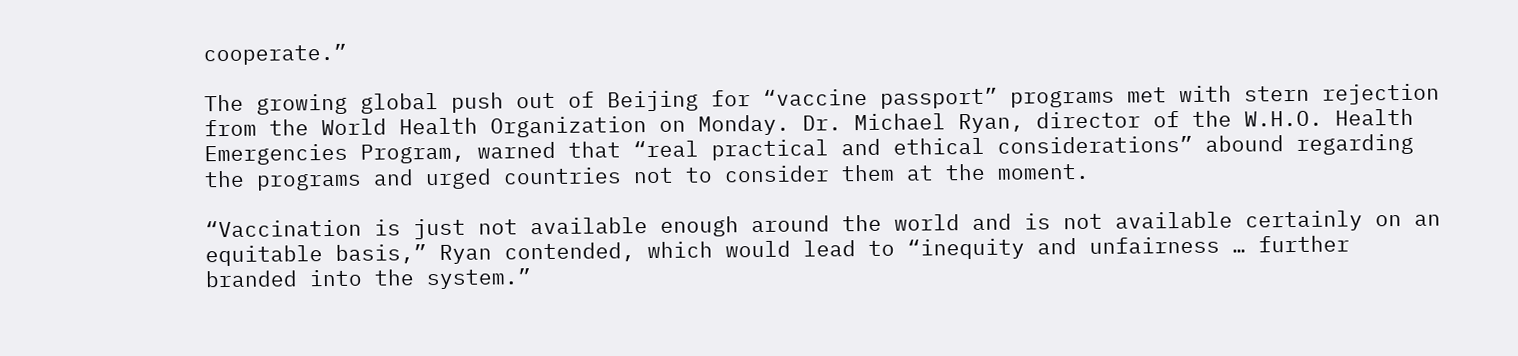cooperate.”

The growing global push out of Beijing for “vaccine passport” programs met with stern rejection from the World Health Organization on Monday. Dr. Michael Ryan, director of the W.H.O. Health Emergencies Program, warned that “real practical and ethical considerations” abound regarding the programs and urged countries not to consider them at the moment.

“Vaccination is just not available enough around the world and is not available certainly on an equitable basis,” Ryan contended, which would lead to “inequity and unfairness … further branded into the system.”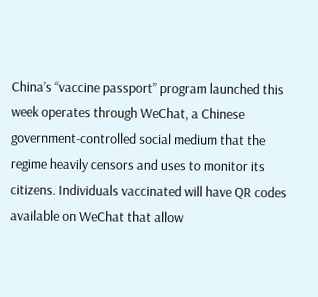China’s “vaccine passport” program launched this week operates through WeChat, a Chinese government-controlled social medium that the regime heavily censors and uses to monitor its citizens. Individuals vaccinated will have QR codes available on WeChat that allow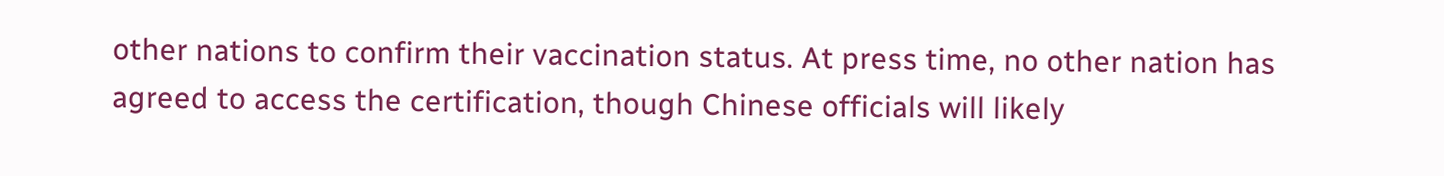other nations to confirm their vaccination status. At press time, no other nation has agreed to access the certification, though Chinese officials will likely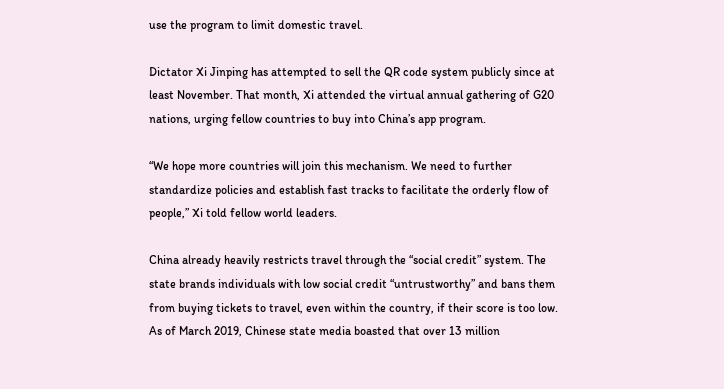use the program to limit domestic travel.

Dictator Xi Jinping has attempted to sell the QR code system publicly since at least November. That month, Xi attended the virtual annual gathering of G20 nations, urging fellow countries to buy into China’s app program.

“We hope more countries will join this mechanism. We need to further standardize policies and establish fast tracks to facilitate the orderly flow of people,” Xi told fellow world leaders.

China already heavily restricts travel through the “social credit” system. The state brands individuals with low social credit “untrustworthy” and bans them from buying tickets to travel, even within the country, if their score is too low. As of March 2019, Chinese state media boasted that over 13 million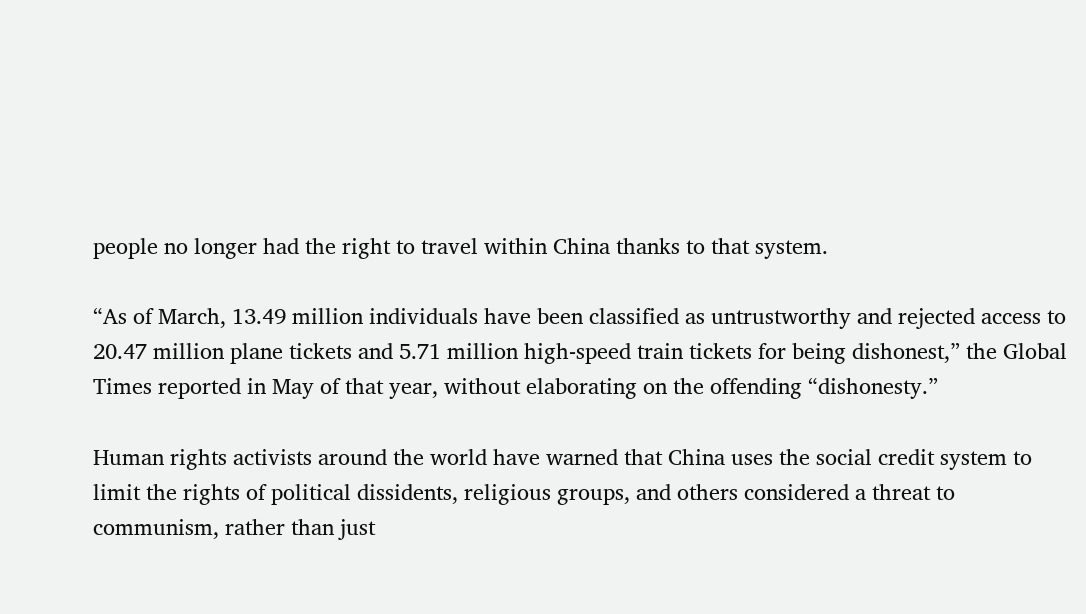people no longer had the right to travel within China thanks to that system.

“As of March, 13.49 million individuals have been classified as untrustworthy and rejected access to 20.47 million plane tickets and 5.71 million high-speed train tickets for being dishonest,” the Global Times reported in May of that year, without elaborating on the offending “dishonesty.”

Human rights activists around the world have warned that China uses the social credit system to limit the rights of political dissidents, religious groups, and others considered a threat to communism, rather than just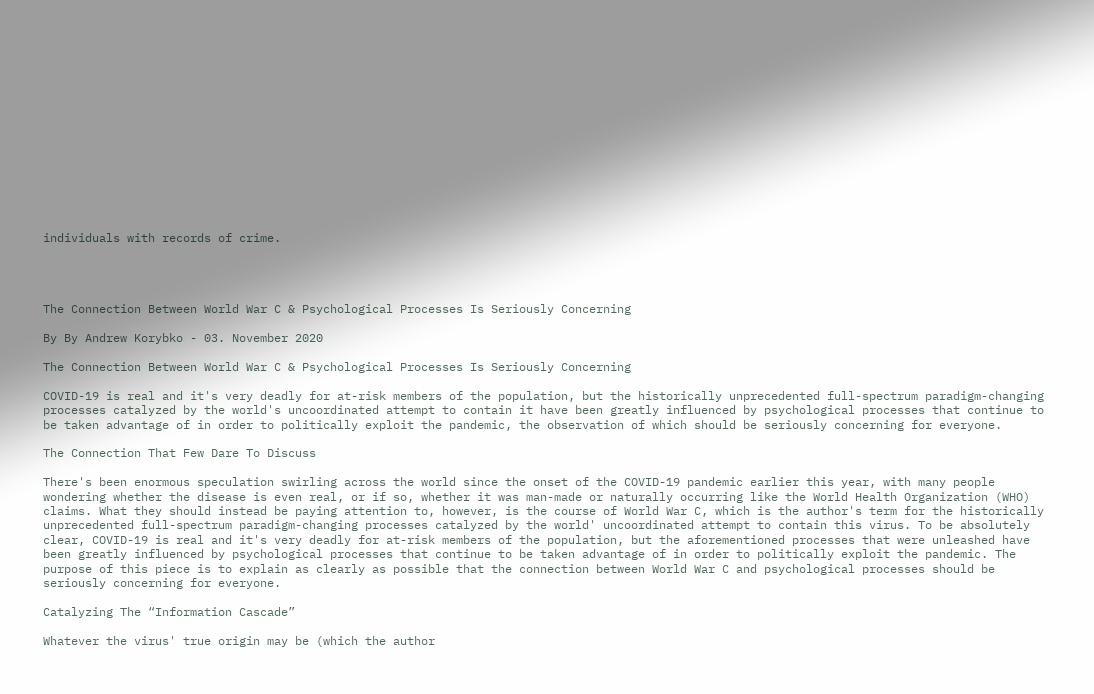individuals with records of crime.




The Connection Between World War C & Psychological Processes Is Seriously Concerning

By By Andrew Korybko - 03. November 2020

The Connection Between World War C & Psychological Processes Is Seriously Concerning

COVID-19 is real and it's very deadly for at-risk members of the population, but the historically unprecedented full-spectrum paradigm-changing processes catalyzed by the world's uncoordinated attempt to contain it have been greatly influenced by psychological processes that continue to be taken advantage of in order to politically exploit the pandemic, the observation of which should be seriously concerning for everyone.

The Connection That Few Dare To Discuss

There's been enormous speculation swirling across the world since the onset of the COVID-19 pandemic earlier this year, with many people wondering whether the disease is even real, or if so, whether it was man-made or naturally occurring like the World Health Organization (WHO) claims. What they should instead be paying attention to, however, is the course of World War C, which is the author's term for the historically unprecedented full-spectrum paradigm-changing processes catalyzed by the world' uncoordinated attempt to contain this virus. To be absolutely clear, COVID-19 is real and it's very deadly for at-risk members of the population, but the aforementioned processes that were unleashed have been greatly influenced by psychological processes that continue to be taken advantage of in order to politically exploit the pandemic. The purpose of this piece is to explain as clearly as possible that the connection between World War C and psychological processes should be seriously concerning for everyone.

Catalyzing The “Information Cascade”

Whatever the virus' true origin may be (which the author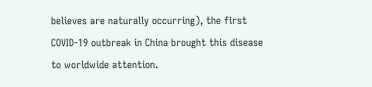believes are naturally occurring), the first COVID-19 outbreak in China brought this disease to worldwide attention.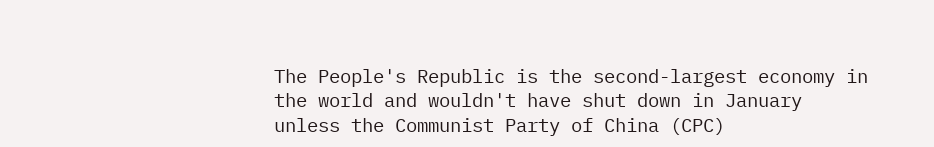The People's Republic is the second-largest economy in the world and wouldn't have shut down in January unless the Communist Party of China (CPC)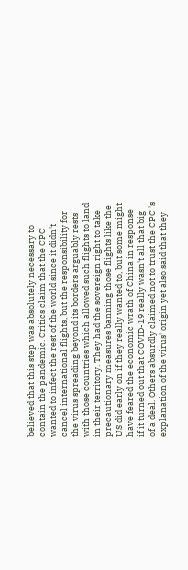believed that this step was absolutely necessary to contain the pandemic. Critics claim that the CPC wanted to infect the rest of the world since it didn't cancel international flights, but the responsibility for the virus spreading beyond its borders arguably rests with those countries which allowed such flights to land in their territory. They had the sovereign right to take precautionary measures banning those flights like the US did early on if they really wanted to, but some might have feared the economic wrath of China in response if it turned out that COVID-19 really wasn't all that big of a deal. Others absurdly claimed not to trust the CPC 's explanation of the virus' origin yet also said that they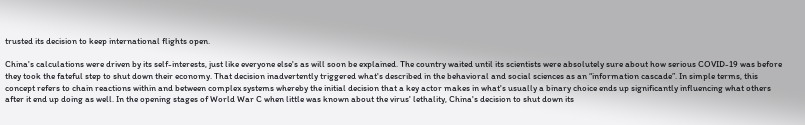trusted its decision to keep international flights open.

China's calculations were driven by its self-interests, just like everyone else's as will soon be explained. The country waited until its scientists were absolutely sure about how serious COVID-19 was before they took the fateful step to shut down their economy. That decision inadvertently triggered what's described in the behavioral and social sciences as an “information cascade”. In simple terms, this concept refers to chain reactions within and between complex systems whereby the initial decision that a key actor makes in what's usually a binary choice ends up significantly influencing what others after it end up doing as well. In the opening stages of World War C when little was known about the virus' lethality, China's decision to shut down its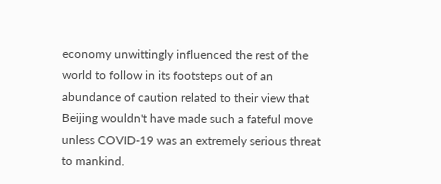economy unwittingly influenced the rest of the world to follow in its footsteps out of an abundance of caution related to their view that Beijing wouldn't have made such a fateful move unless COVID-19 was an extremely serious threat to mankind.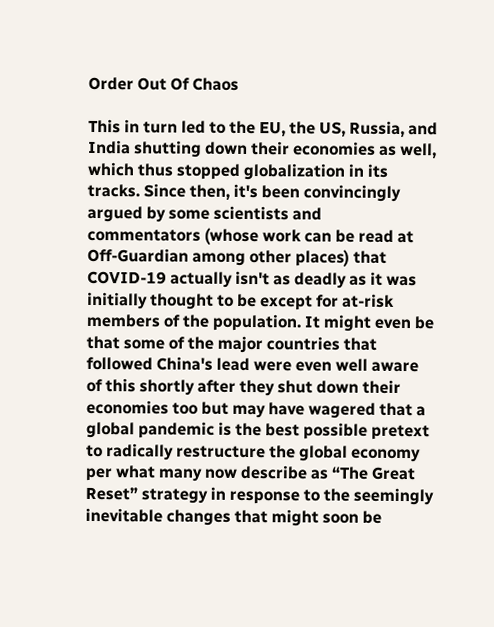Order Out Of Chaos

This in turn led to the EU, the US, Russia, and India shutting down their economies as well, which thus stopped globalization in its tracks. Since then, it's been convincingly argued by some scientists and commentators (whose work can be read at Off-Guardian among other places) that COVID-19 actually isn't as deadly as it was initially thought to be except for at-risk members of the population. It might even be that some of the major countries that followed China's lead were even well aware of this shortly after they shut down their economies too but may have wagered that a global pandemic is the best possible pretext to radically restructure the global economy per what many now describe as “The Great Reset” strategy in response to the seemingly inevitable changes that might soon be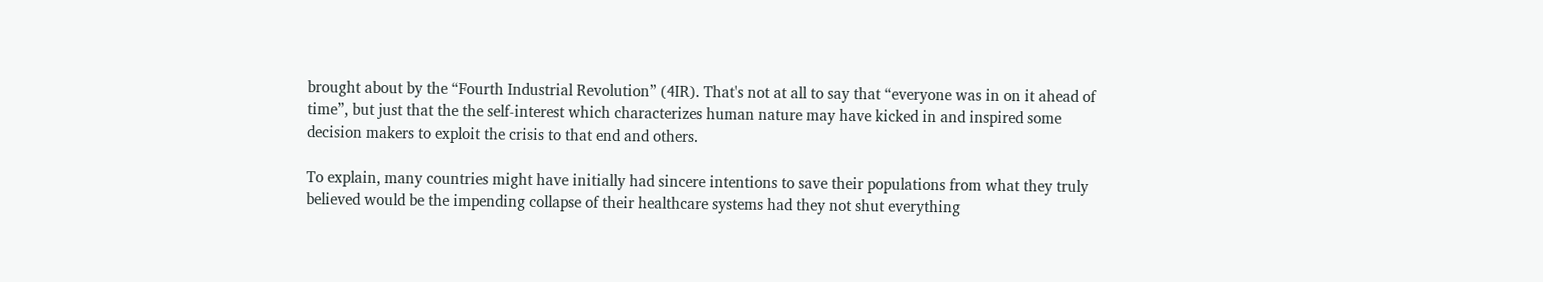brought about by the “Fourth Industrial Revolution” (4IR). That's not at all to say that “everyone was in on it ahead of time”, but just that the the self-interest which characterizes human nature may have kicked in and inspired some decision makers to exploit the crisis to that end and others.

To explain, many countries might have initially had sincere intentions to save their populations from what they truly believed would be the impending collapse of their healthcare systems had they not shut everything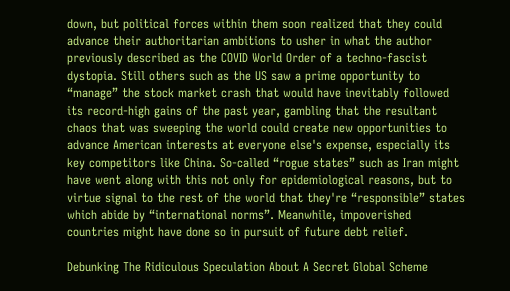down, but political forces within them soon realized that they could advance their authoritarian ambitions to usher in what the author previously described as the COVID World Order of a techno-fascist dystopia. Still others such as the US saw a prime opportunity to “manage” the stock market crash that would have inevitably followed its record-high gains of the past year, gambling that the resultant chaos that was sweeping the world could create new opportunities to advance American interests at everyone else's expense, especially its key competitors like China. So-called “rogue states” such as Iran might have went along with this not only for epidemiological reasons, but to virtue signal to the rest of the world that they're “responsible” states which abide by “international norms”. Meanwhile, impoverished countries might have done so in pursuit of future debt relief.

Debunking The Ridiculous Speculation About A Secret Global Scheme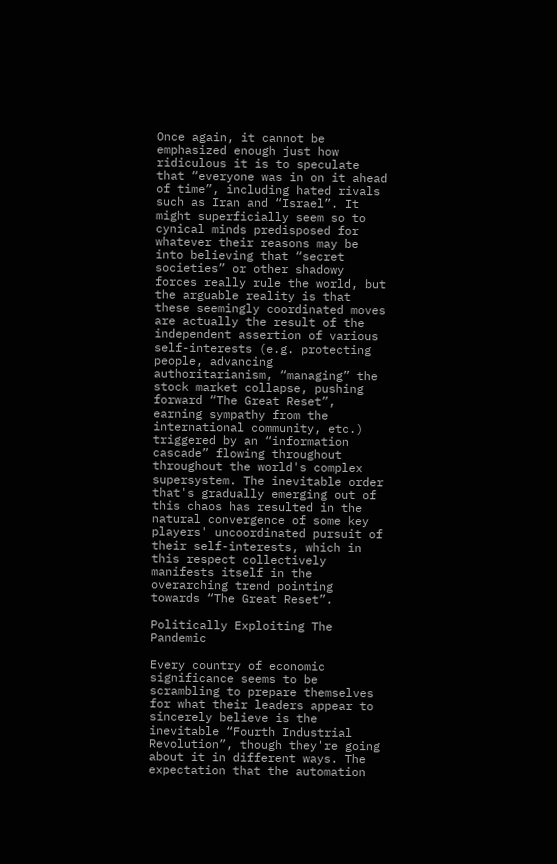Once again, it cannot be emphasized enough just how ridiculous it is to speculate that “everyone was in on it ahead of time”, including hated rivals such as Iran and “Israel”. It might superficially seem so to cynical minds predisposed for whatever their reasons may be into believing that “secret societies” or other shadowy forces really rule the world, but the arguable reality is that these seemingly coordinated moves are actually the result of the independent assertion of various self-interests (e.g. protecting people, advancing authoritarianism, “managing” the stock market collapse, pushing forward “The Great Reset”, earning sympathy from the international community, etc.) triggered by an “information cascade” flowing throughout throughout the world's complex supersystem. The inevitable order that's gradually emerging out of this chaos has resulted in the natural convergence of some key players' uncoordinated pursuit of their self-interests, which in this respect collectively manifests itself in the overarching trend pointing towards “The Great Reset”.

Politically Exploiting The Pandemic

Every country of economic significance seems to be scrambling to prepare themselves for what their leaders appear to sincerely believe is the inevitable “Fourth Industrial Revolution”, though they're going about it in different ways. The expectation that the automation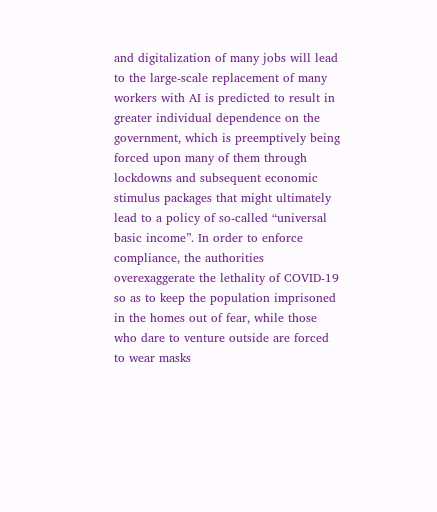and digitalization of many jobs will lead to the large-scale replacement of many workers with AI is predicted to result in greater individual dependence on the government, which is preemptively being forced upon many of them through lockdowns and subsequent economic stimulus packages that might ultimately lead to a policy of so-called “universal basic income”. In order to enforce compliance, the authorities overexaggerate the lethality of COVID-19 so as to keep the population imprisoned in the homes out of fear, while those who dare to venture outside are forced to wear masks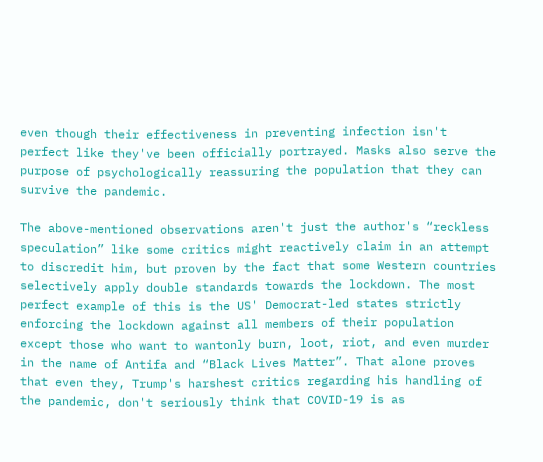even though their effectiveness in preventing infection isn't perfect like they've been officially portrayed. Masks also serve the purpose of psychologically reassuring the population that they can survive the pandemic.

The above-mentioned observations aren't just the author's “reckless speculation” like some critics might reactively claim in an attempt to discredit him, but proven by the fact that some Western countries selectively apply double standards towards the lockdown. The most perfect example of this is the US' Democrat-led states strictly enforcing the lockdown against all members of their population except those who want to wantonly burn, loot, riot, and even murder in the name of Antifa and “Black Lives Matter”. That alone proves that even they, Trump's harshest critics regarding his handling of the pandemic, don't seriously think that COVID-19 is as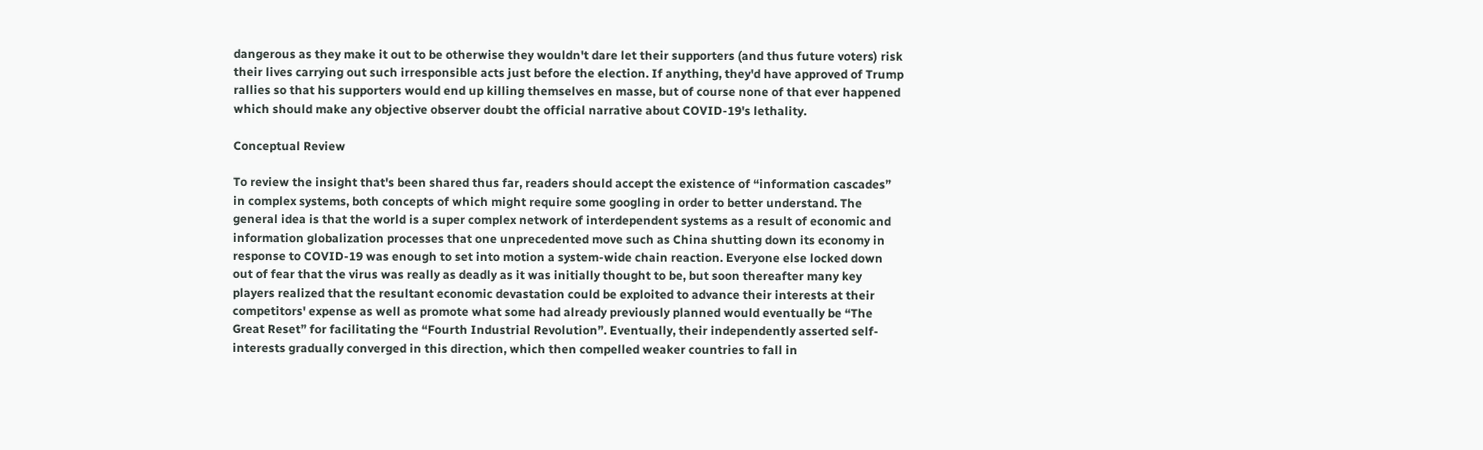dangerous as they make it out to be otherwise they wouldn't dare let their supporters (and thus future voters) risk their lives carrying out such irresponsible acts just before the election. If anything, they'd have approved of Trump rallies so that his supporters would end up killing themselves en masse, but of course none of that ever happened which should make any objective observer doubt the official narrative about COVID-19's lethality.

Conceptual Review

To review the insight that's been shared thus far, readers should accept the existence of “information cascades” in complex systems, both concepts of which might require some googling in order to better understand. The general idea is that the world is a super complex network of interdependent systems as a result of economic and information globalization processes that one unprecedented move such as China shutting down its economy in response to COVID-19 was enough to set into motion a system-wide chain reaction. Everyone else locked down out of fear that the virus was really as deadly as it was initially thought to be, but soon thereafter many key players realized that the resultant economic devastation could be exploited to advance their interests at their competitors' expense as well as promote what some had already previously planned would eventually be “The Great Reset” for facilitating the “Fourth Industrial Revolution”. Eventually, their independently asserted self-interests gradually converged in this direction, which then compelled weaker countries to fall in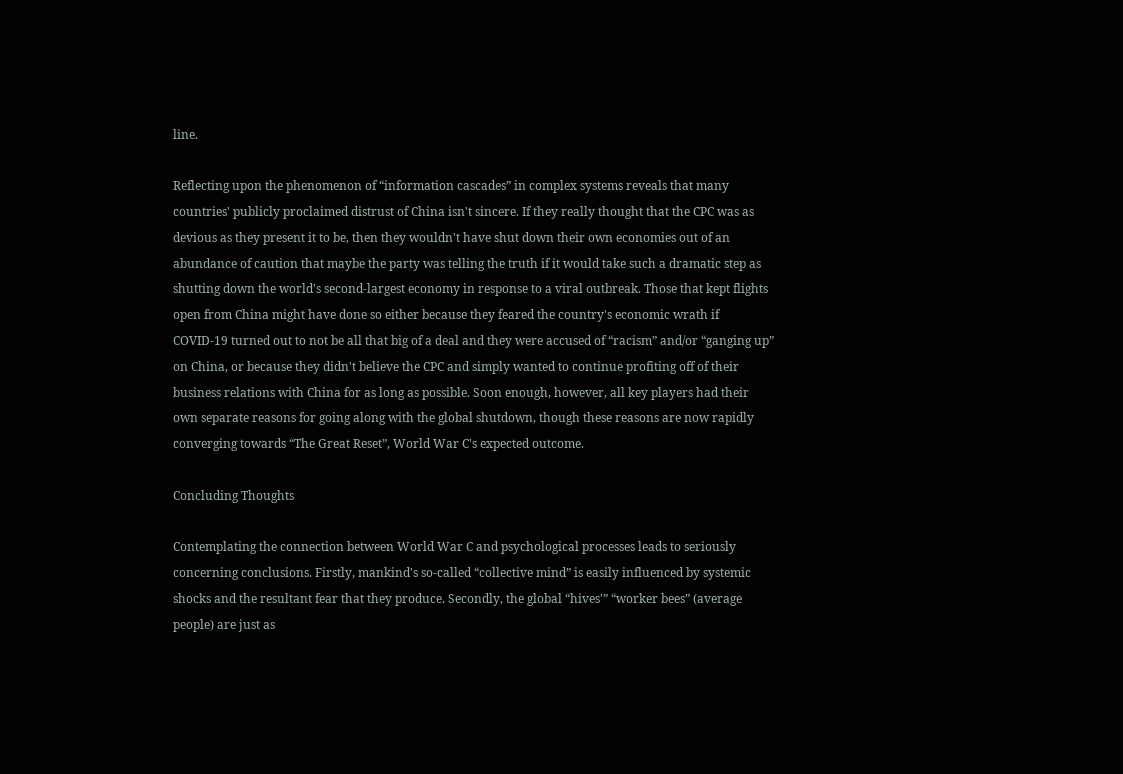line.

Reflecting upon the phenomenon of “information cascades” in complex systems reveals that many countries' publicly proclaimed distrust of China isn't sincere. If they really thought that the CPC was as devious as they present it to be, then they wouldn't have shut down their own economies out of an abundance of caution that maybe the party was telling the truth if it would take such a dramatic step as shutting down the world's second-largest economy in response to a viral outbreak. Those that kept flights open from China might have done so either because they feared the country's economic wrath if COVID-19 turned out to not be all that big of a deal and they were accused of “racism” and/or “ganging up” on China, or because they didn't believe the CPC and simply wanted to continue profiting off of their business relations with China for as long as possible. Soon enough, however, all key players had their own separate reasons for going along with the global shutdown, though these reasons are now rapidly converging towards “The Great Reset”, World War C's expected outcome.

Concluding Thoughts

Contemplating the connection between World War C and psychological processes leads to seriously concerning conclusions. Firstly, mankind's so-called “collective mind” is easily influenced by systemic shocks and the resultant fear that they produce. Secondly, the global “hives'” “worker bees” (average people) are just as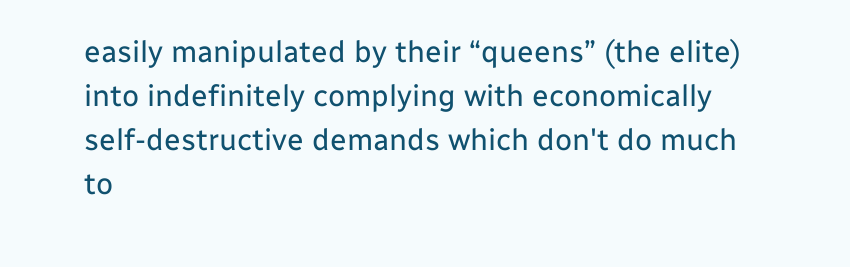easily manipulated by their “queens” (the elite) into indefinitely complying with economically self-destructive demands which don't do much to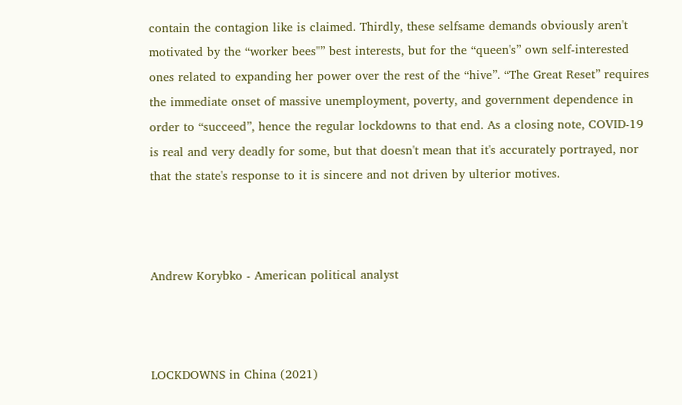contain the contagion like is claimed. Thirdly, these selfsame demands obviously aren't motivated by the “worker bees''” best interests, but for the “queen's” own self-interested ones related to expanding her power over the rest of the “hive”. “The Great Reset” requires the immediate onset of massive unemployment, poverty, and government dependence in order to “succeed”, hence the regular lockdowns to that end. As a closing note, COVID-19 is real and very deadly for some, but that doesn't mean that it's accurately portrayed, nor that the state's response to it is sincere and not driven by ulterior motives.



Andrew Korybko - American political analyst



LOCKDOWNS in China (2021)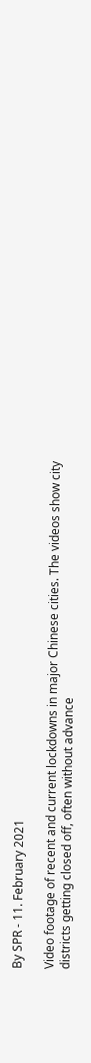By SPR - 11. February 2021

Video footage of recent and current lockdowns in major Chinese cities. The videos show city districts getting closed off, often without advance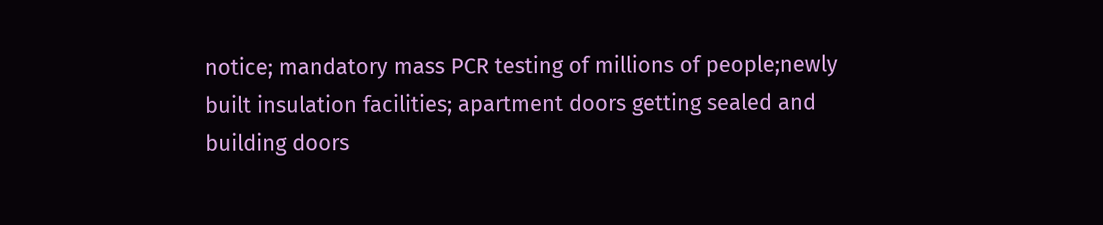notice; mandatory mass PCR testing of millions of people;newly built insulation facilities; apartment doors getting sealed and building doors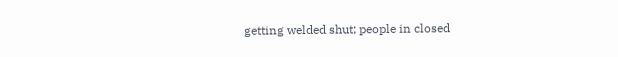getting welded shut; people in closed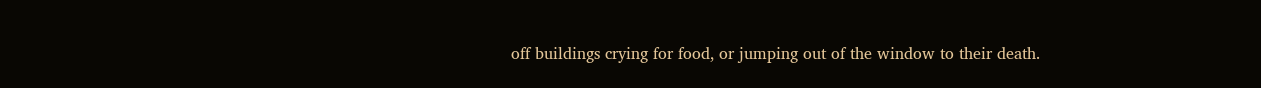off buildings crying for food, or jumping out of the window to their death.